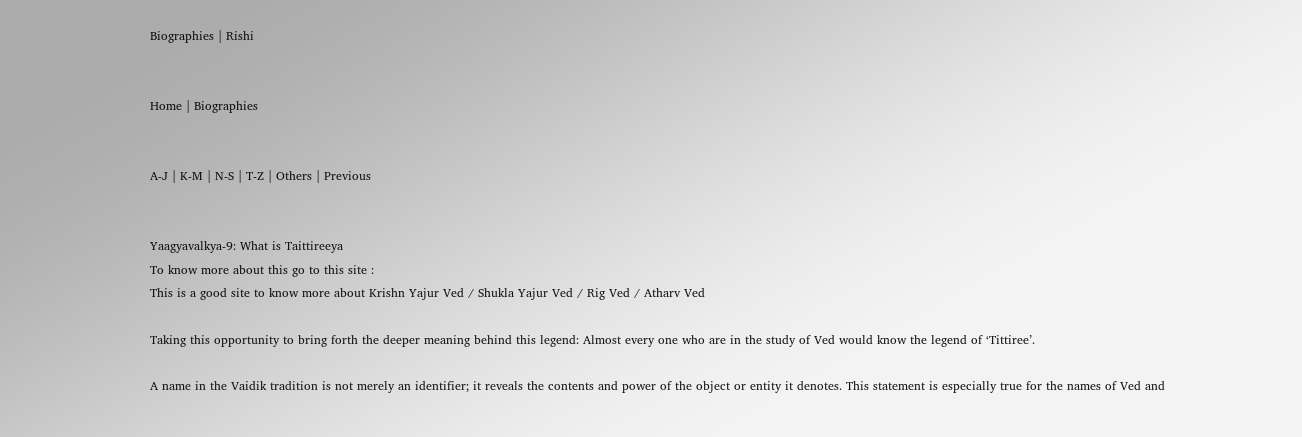Biographies | Rishi


Home | Biographies


A-J | K-M | N-S | T-Z | Others | Previous


Yaagyavalkya-9: What is Taittireeya
To know more about this go to this site :
This is a good site to know more about Krishn Yajur Ved / Shukla Yajur Ved / Rig Ved / Atharv Ved

Taking this opportunity to bring forth the deeper meaning behind this legend: Almost every one who are in the study of Ved would know the legend of ‘Tittiree’.

A name in the Vaidik tradition is not merely an identifier; it reveals the contents and power of the object or entity it denotes. This statement is especially true for the names of Ved and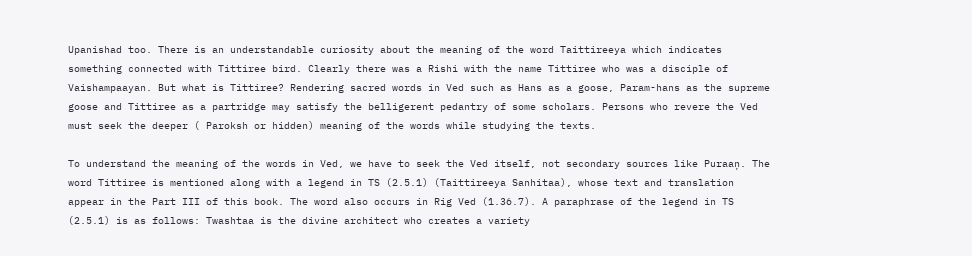Upanishad too. There is an understandable curiosity about the meaning of the word Taittireeya which indicates something connected with Tittiree bird. Clearly there was a Rishi with the name Tittiree who was a disciple of Vaishampaayan. But what is Tittiree? Rendering sacred words in Ved such as Hans as a goose, Param-hans as the supreme goose and Tittiree as a partridge may satisfy the belligerent pedantry of some scholars. Persons who revere the Ved must seek the deeper ( Paroksh or hidden) meaning of the words while studying the texts.

To understand the meaning of the words in Ved, we have to seek the Ved itself, not secondary sources like Puraaņ. The word Tittiree is mentioned along with a legend in TS (2.5.1) (Taittireeya Sanhitaa), whose text and translation appear in the Part III of this book. The word also occurs in Rig Ved (1.36.7). A paraphrase of the legend in TS (2.5.1) is as follows: Twashtaa is the divine architect who creates a variety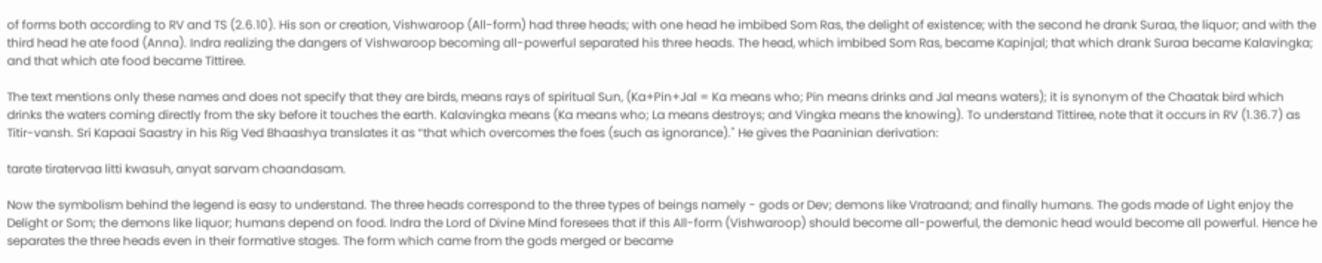of forms both according to RV and TS (2.6.10). His son or creation, Vishwaroop (All-form) had three heads; with one head he imbibed Som Ras, the delight of existence; with the second he drank Suraa, the liquor; and with the third head he ate food (Anna). Indra realizing the dangers of Vishwaroop becoming all-powerful separated his three heads. The head, which imbibed Som Ras, became Kapinjal; that which drank Suraa became Kalavingka; and that which ate food became Tittiree.

The text mentions only these names and does not specify that they are birds, means rays of spiritual Sun, (Ka+Pin+Jal = Ka means who; Pin means drinks and Jal means waters); it is synonym of the Chaatak bird which drinks the waters coming directly from the sky before it touches the earth. Kalavingka means (Ka means who; La means destroys; and Vingka means the knowing). To understand Tittiree, note that it occurs in RV (1.36.7) as Titir-vansh. Sri Kapaai Saastry in his Rig Ved Bhaashya translates it as “that which overcomes the foes (such as ignorance)." He gives the Paaninian derivation:

tarate tiratervaa litti kwasuh, anyat sarvam chaandasam.

Now the symbolism behind the legend is easy to understand. The three heads correspond to the three types of beings namely - gods or Dev; demons like Vratraand; and finally humans. The gods made of Light enjoy the Delight or Som; the demons like liquor; humans depend on food. Indra the Lord of Divine Mind foresees that if this All-form (Vishwaroop) should become all-powerful, the demonic head would become all powerful. Hence he separates the three heads even in their formative stages. The form which came from the gods merged or became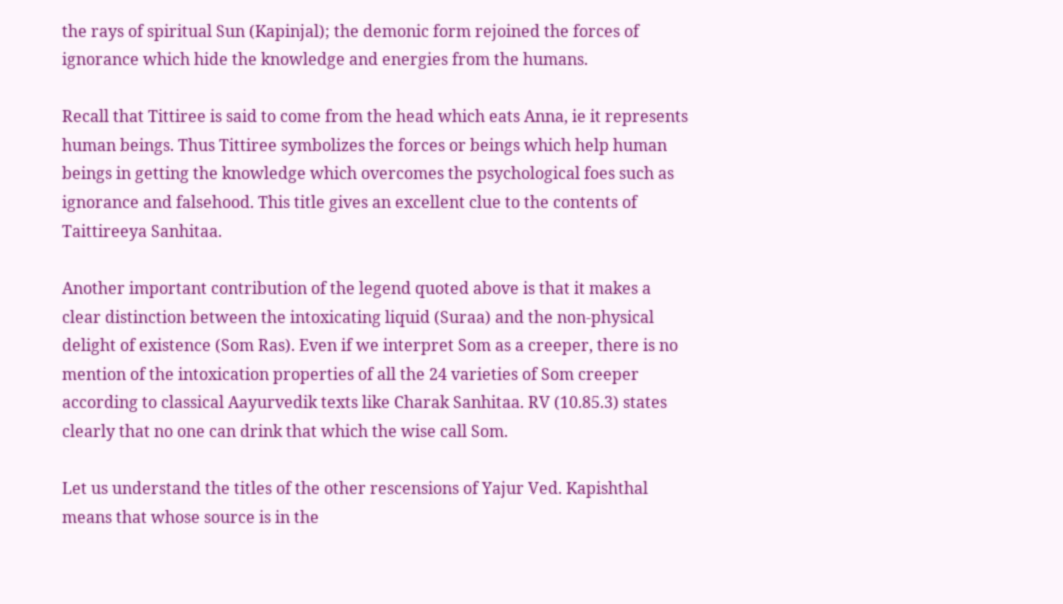the rays of spiritual Sun (Kapinjal); the demonic form rejoined the forces of ignorance which hide the knowledge and energies from the humans.

Recall that Tittiree is said to come from the head which eats Anna, ie it represents human beings. Thus Tittiree symbolizes the forces or beings which help human beings in getting the knowledge which overcomes the psychological foes such as ignorance and falsehood. This title gives an excellent clue to the contents of Taittireeya Sanhitaa.

Another important contribution of the legend quoted above is that it makes a clear distinction between the intoxicating liquid (Suraa) and the non-physical delight of existence (Som Ras). Even if we interpret Som as a creeper, there is no mention of the intoxication properties of all the 24 varieties of Som creeper according to classical Aayurvedik texts like Charak Sanhitaa. RV (10.85.3) states clearly that no one can drink that which the wise call Som.

Let us understand the titles of the other rescensions of Yajur Ved. Kapishthal means that whose source is in the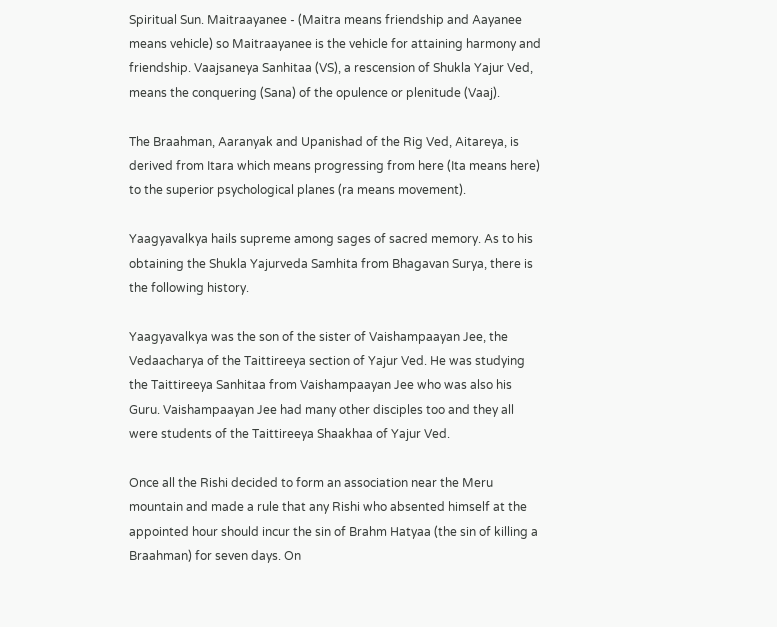Spiritual Sun. Maitraayanee - (Maitra means friendship and Aayanee means vehicle) so Maitraayanee is the vehicle for attaining harmony and friendship. Vaajsaneya Sanhitaa (VS), a rescension of Shukla Yajur Ved, means the conquering (Sana) of the opulence or plenitude (Vaaj).

The Braahman, Aaranyak and Upanishad of the Rig Ved, Aitareya, is derived from Itara which means progressing from here (Ita means here) to the superior psychological planes (ra means movement).

Yaagyavalkya hails supreme among sages of sacred memory. As to his obtaining the Shukla Yajurveda Samhita from Bhagavan Surya, there is the following history.

Yaagyavalkya was the son of the sister of Vaishampaayan Jee, the Vedaacharya of the Taittireeya section of Yajur Ved. He was studying the Taittireeya Sanhitaa from Vaishampaayan Jee who was also his Guru. Vaishampaayan Jee had many other disciples too and they all were students of the Taittireeya Shaakhaa of Yajur Ved.

Once all the Rishi decided to form an association near the Meru mountain and made a rule that any Rishi who absented himself at the appointed hour should incur the sin of Brahm Hatyaa (the sin of killing a Braahman) for seven days. On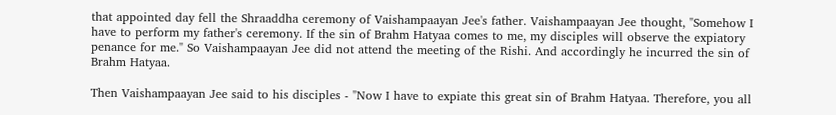that appointed day fell the Shraaddha ceremony of Vaishampaayan Jee's father. Vaishampaayan Jee thought, "Somehow I have to perform my father's ceremony. If the sin of Brahm Hatyaa comes to me, my disciples will observe the expiatory penance for me." So Vaishampaayan Jee did not attend the meeting of the Rishi. And accordingly he incurred the sin of Brahm Hatyaa.

Then Vaishampaayan Jee said to his disciples - "Now I have to expiate this great sin of Brahm Hatyaa. Therefore, you all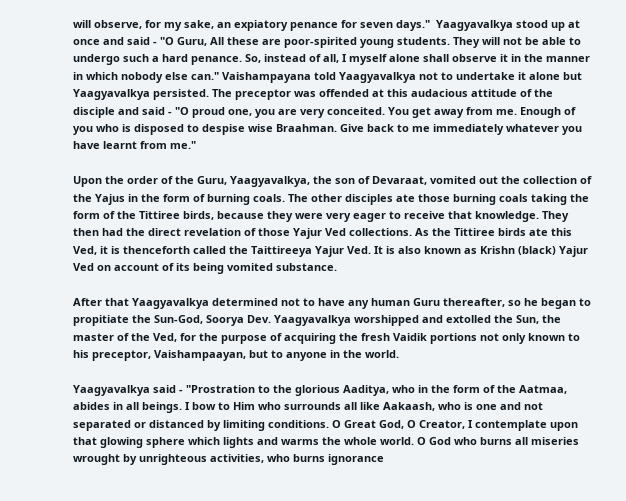will observe, for my sake, an expiatory penance for seven days."  Yaagyavalkya stood up at once and said - "O Guru, All these are poor-spirited young students. They will not be able to undergo such a hard penance. So, instead of all, I myself alone shall observe it in the manner in which nobody else can." Vaishampayana told Yaagyavalkya not to undertake it alone but Yaagyavalkya persisted. The preceptor was offended at this audacious attitude of the disciple and said - "O proud one, you are very conceited. You get away from me. Enough of you who is disposed to despise wise Braahman. Give back to me immediately whatever you have learnt from me."

Upon the order of the Guru, Yaagyavalkya, the son of Devaraat, vomited out the collection of the Yajus in the form of burning coals. The other disciples ate those burning coals taking the form of the Tittiree birds, because they were very eager to receive that knowledge. They then had the direct revelation of those Yajur Ved collections. As the Tittiree birds ate this Ved, it is thenceforth called the Taittireeya Yajur Ved. It is also known as Krishn (black) Yajur Ved on account of its being vomited substance.

After that Yaagyavalkya determined not to have any human Guru thereafter, so he began to propitiate the Sun-God, Soorya Dev. Yaagyavalkya worshipped and extolled the Sun, the master of the Ved, for the purpose of acquiring the fresh Vaidik portions not only known to his preceptor, Vaishampaayan, but to anyone in the world.

Yaagyavalkya said - "Prostration to the glorious Aaditya, who in the form of the Aatmaa, abides in all beings. I bow to Him who surrounds all like Aakaash, who is one and not separated or distanced by limiting conditions. O Great God, O Creator, I contemplate upon that glowing sphere which lights and warms the whole world. O God who burns all miseries wrought by unrighteous activities, who burns ignorance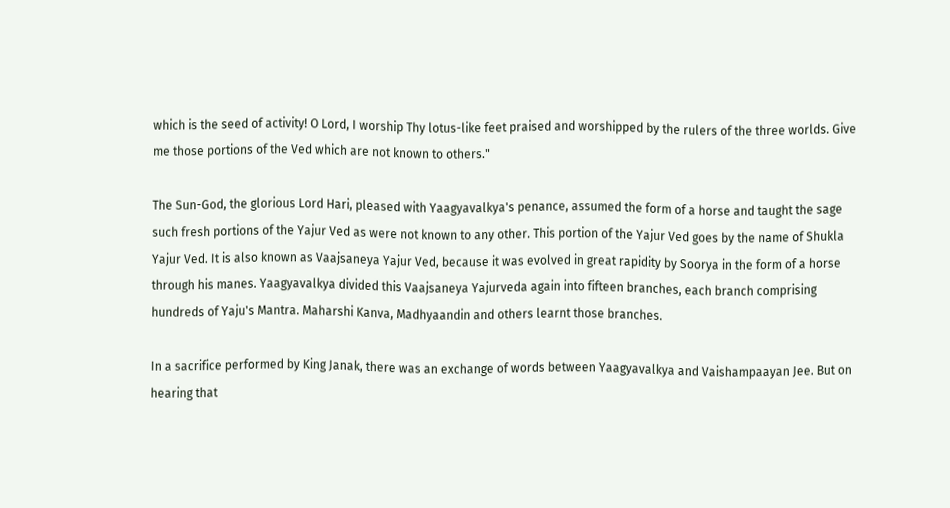which is the seed of activity! O Lord, I worship Thy lotus-like feet praised and worshipped by the rulers of the three worlds. Give me those portions of the Ved which are not known to others."

The Sun-God, the glorious Lord Hari, pleased with Yaagyavalkya's penance, assumed the form of a horse and taught the sage such fresh portions of the Yajur Ved as were not known to any other. This portion of the Yajur Ved goes by the name of Shukla Yajur Ved. It is also known as Vaajsaneya Yajur Ved, because it was evolved in great rapidity by Soorya in the form of a horse through his manes. Yaagyavalkya divided this Vaajsaneya Yajurveda again into fifteen branches, each branch comprising hundreds of Yaju's Mantra. Maharshi Kanva, Madhyaandin and others learnt those branches.

In a sacrifice performed by King Janak, there was an exchange of words between Yaagyavalkya and Vaishampaayan Jee. But on hearing that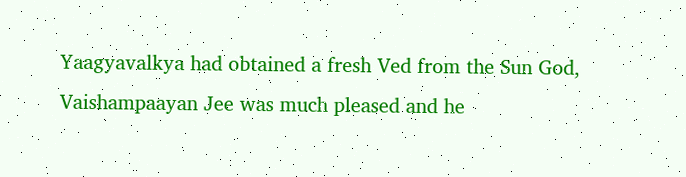Yaagyavalkya had obtained a fresh Ved from the Sun God, Vaishampaayan Jee was much pleased and he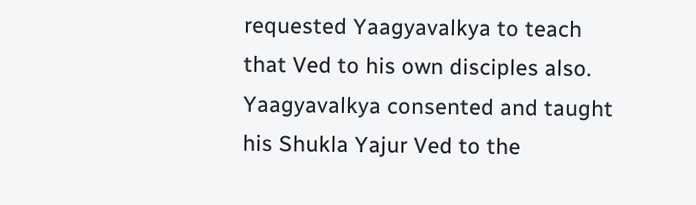requested Yaagyavalkya to teach that Ved to his own disciples also. Yaagyavalkya consented and taught his Shukla Yajur Ved to the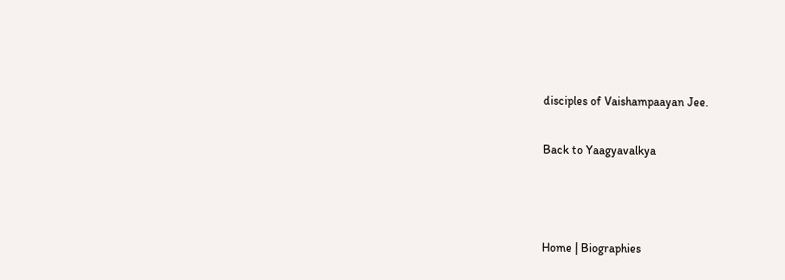disciples of Vaishampaayan Jee.

Back to Yaagyavalkya



Home | Biographies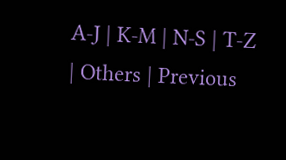A-J | K-M | N-S | T-Z | Others | Previous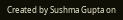Created by Sushma Gupta on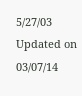5/27/03
Updated on 03/07/14